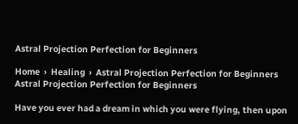Astral Projection Perfection for Beginners

Home  ›  Healing  ›  Astral Projection Perfection for Beginners
Astral Projection Perfection for Beginners

Have you ever had a dream in which you were flying, then upon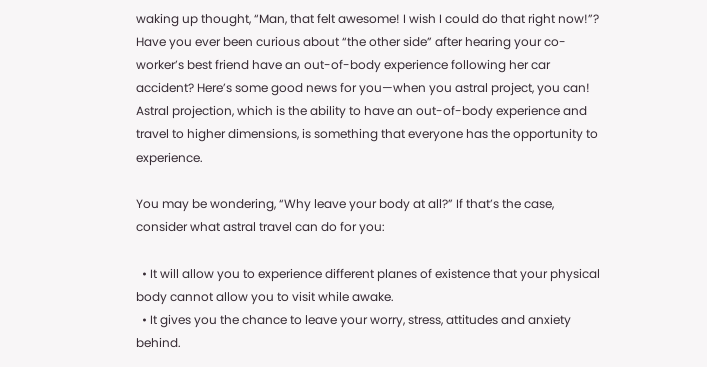waking up thought, “Man, that felt awesome! I wish I could do that right now!”? Have you ever been curious about “the other side” after hearing your co-worker’s best friend have an out-of-body experience following her car accident? Here’s some good news for you—when you astral project, you can! Astral projection, which is the ability to have an out-of-body experience and travel to higher dimensions, is something that everyone has the opportunity to experience.

You may be wondering, “Why leave your body at all?” If that’s the case, consider what astral travel can do for you:

  • It will allow you to experience different planes of existence that your physical body cannot allow you to visit while awake.
  • It gives you the chance to leave your worry, stress, attitudes and anxiety behind.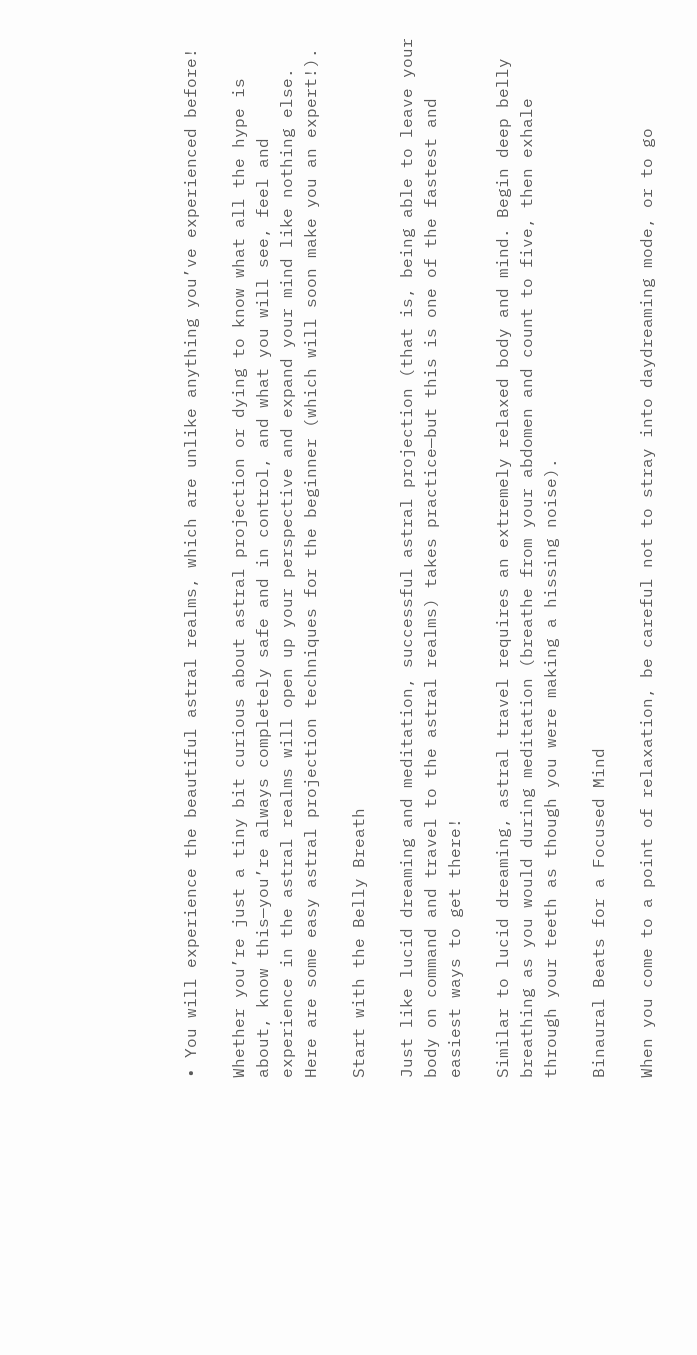• You will experience the beautiful astral realms, which are unlike anything you’ve experienced before!

Whether you’re just a tiny bit curious about astral projection or dying to know what all the hype is about, know this—you’re always completely safe and in control, and what you will see, feel and experience in the astral realms will open up your perspective and expand your mind like nothing else. Here are some easy astral projection techniques for the beginner (which will soon make you an expert!).

Start with the Belly Breath

Just like lucid dreaming and meditation, successful astral projection (that is, being able to leave your body on command and travel to the astral realms) takes practice—but this is one of the fastest and easiest ways to get there!

Similar to lucid dreaming, astral travel requires an extremely relaxed body and mind. Begin deep belly breathing as you would during meditation (breathe from your abdomen and count to five, then exhale through your teeth as though you were making a hissing noise).

Binaural Beats for a Focused Mind

When you come to a point of relaxation, be careful not to stray into daydreaming mode, or to go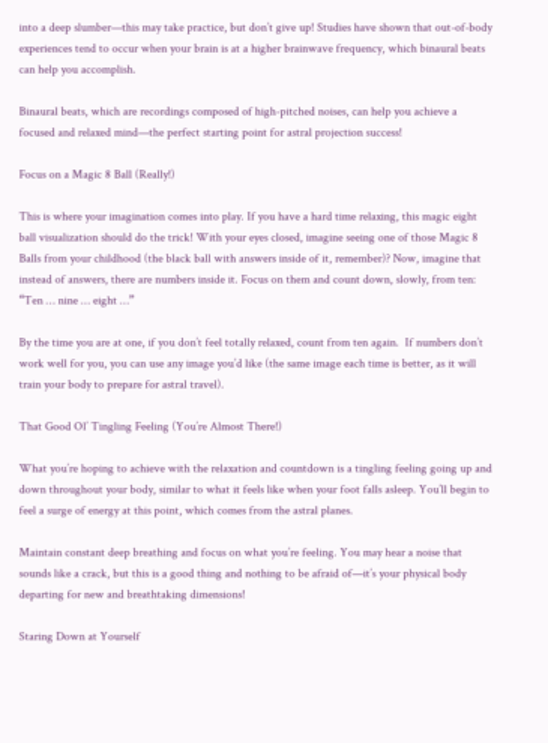into a deep slumber—this may take practice, but don’t give up! Studies have shown that out-of-body experiences tend to occur when your brain is at a higher brainwave frequency, which binaural beats can help you accomplish.

Binaural beats, which are recordings composed of high-pitched noises, can help you achieve a focused and relaxed mind—the perfect starting point for astral projection success!

Focus on a Magic 8 Ball (Really!)

This is where your imagination comes into play. If you have a hard time relaxing, this magic eight ball visualization should do the trick! With your eyes closed, imagine seeing one of those Magic 8 Balls from your childhood (the black ball with answers inside of it, remember)? Now, imagine that instead of answers, there are numbers inside it. Focus on them and count down, slowly, from ten: “Ten … nine … eight …”

By the time you are at one, if you don’t feel totally relaxed, count from ten again.  If numbers don’t work well for you, you can use any image you’d like (the same image each time is better, as it will train your body to prepare for astral travel).

That Good Ol’ Tingling Feeling (You’re Almost There!)

What you’re hoping to achieve with the relaxation and countdown is a tingling feeling going up and down throughout your body, similar to what it feels like when your foot falls asleep. You’ll begin to feel a surge of energy at this point, which comes from the astral planes.

Maintain constant deep breathing and focus on what you’re feeling. You may hear a noise that sounds like a crack, but this is a good thing and nothing to be afraid of—it’s your physical body departing for new and breathtaking dimensions!

Staring Down at Yourself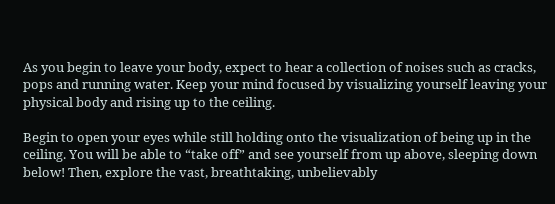As you begin to leave your body, expect to hear a collection of noises such as cracks, pops and running water. Keep your mind focused by visualizing yourself leaving your physical body and rising up to the ceiling.

Begin to open your eyes while still holding onto the visualization of being up in the ceiling. You will be able to “take off” and see yourself from up above, sleeping down below! Then, explore the vast, breathtaking, unbelievably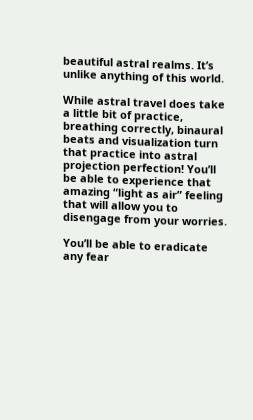beautiful astral realms. It’s unlike anything of this world.

While astral travel does take a little bit of practice, breathing correctly, binaural beats and visualization turn that practice into astral projection perfection! You’ll be able to experience that amazing “light as air” feeling that will allow you to disengage from your worries.

You’ll be able to eradicate any fear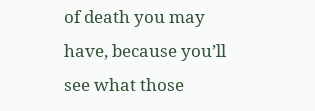of death you may have, because you’ll see what those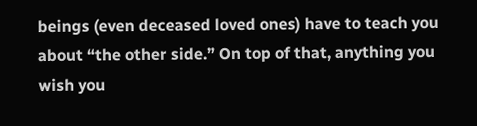beings (even deceased loved ones) have to teach you about “the other side.” On top of that, anything you wish you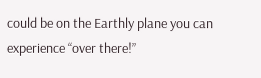could be on the Earthly plane you can experience “over there!”